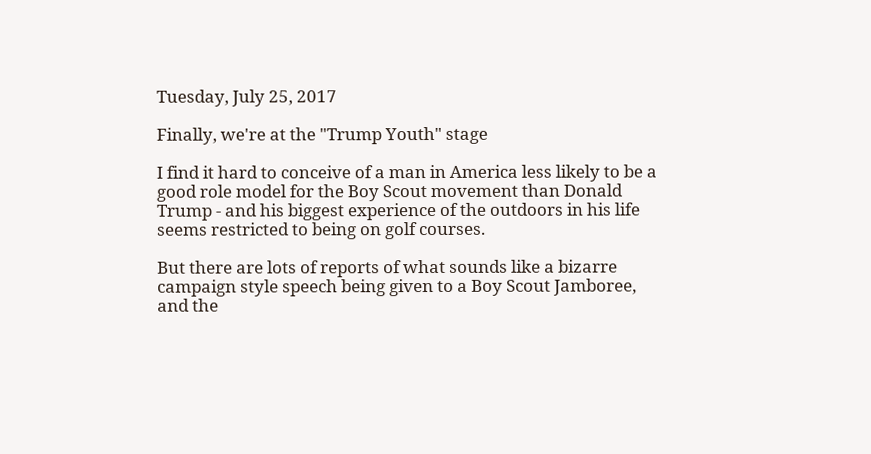Tuesday, July 25, 2017

Finally, we're at the "Trump Youth" stage

I find it hard to conceive of a man in America less likely to be a good role model for the Boy Scout movement than Donald Trump - and his biggest experience of the outdoors in his life seems restricted to being on golf courses.

But there are lots of reports of what sounds like a bizarre campaign style speech being given to a Boy Scout Jamboree, and the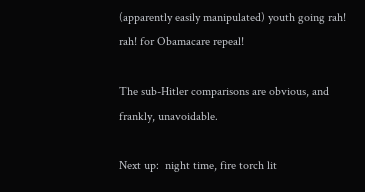(apparently easily manipulated) youth going rah! rah! for Obamacare repeal!

The sub-Hitler comparisons are obvious, and frankly, unavoidable.

Next up:  night time, fire torch lit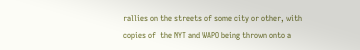rallies on the streets of some city or other, with copies of  the NYT and WAPO being thrown onto a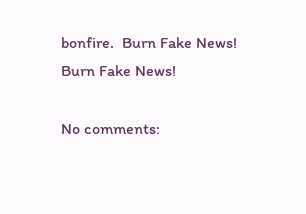bonfire.  Burn Fake News!  Burn Fake News!

No comments: